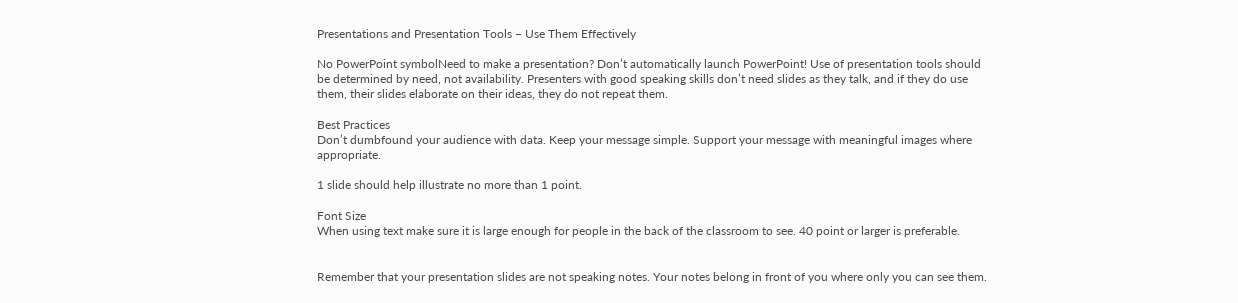Presentations and Presentation Tools – Use Them Effectively

No PowerPoint symbolNeed to make a presentation? Don’t automatically launch PowerPoint! Use of presentation tools should be determined by need, not availability. Presenters with good speaking skills don’t need slides as they talk, and if they do use them, their slides elaborate on their ideas, they do not repeat them.

Best Practices
Don’t dumbfound your audience with data. Keep your message simple. Support your message with meaningful images where appropriate.

1 slide should help illustrate no more than 1 point.

Font Size
When using text make sure it is large enough for people in the back of the classroom to see. 40 point or larger is preferable.


Remember that your presentation slides are not speaking notes. Your notes belong in front of you where only you can see them.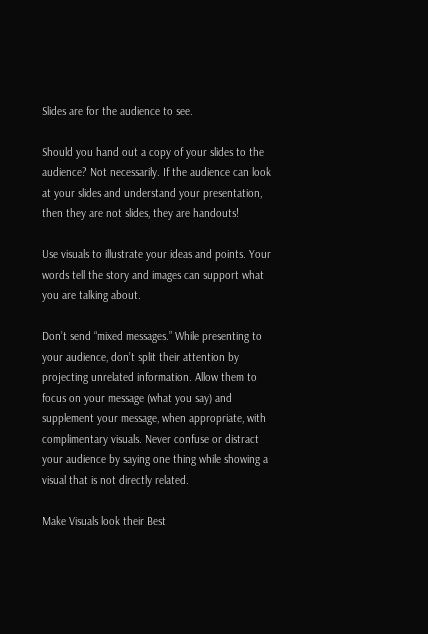Slides are for the audience to see.

Should you hand out a copy of your slides to the audience? Not necessarily. If the audience can look at your slides and understand your presentation, then they are not slides, they are handouts!

Use visuals to illustrate your ideas and points. Your words tell the story and images can support what you are talking about.

Don’t send “mixed messages.” While presenting to your audience, don’t split their attention by projecting unrelated information. Allow them to focus on your message (what you say) and supplement your message, when appropriate, with complimentary visuals. Never confuse or distract your audience by saying one thing while showing a visual that is not directly related.

Make Visuals look their Best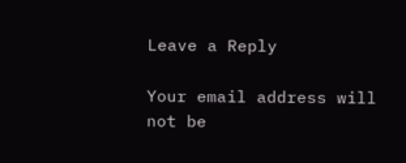Leave a Reply

Your email address will not be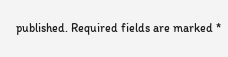published. Required fields are marked *